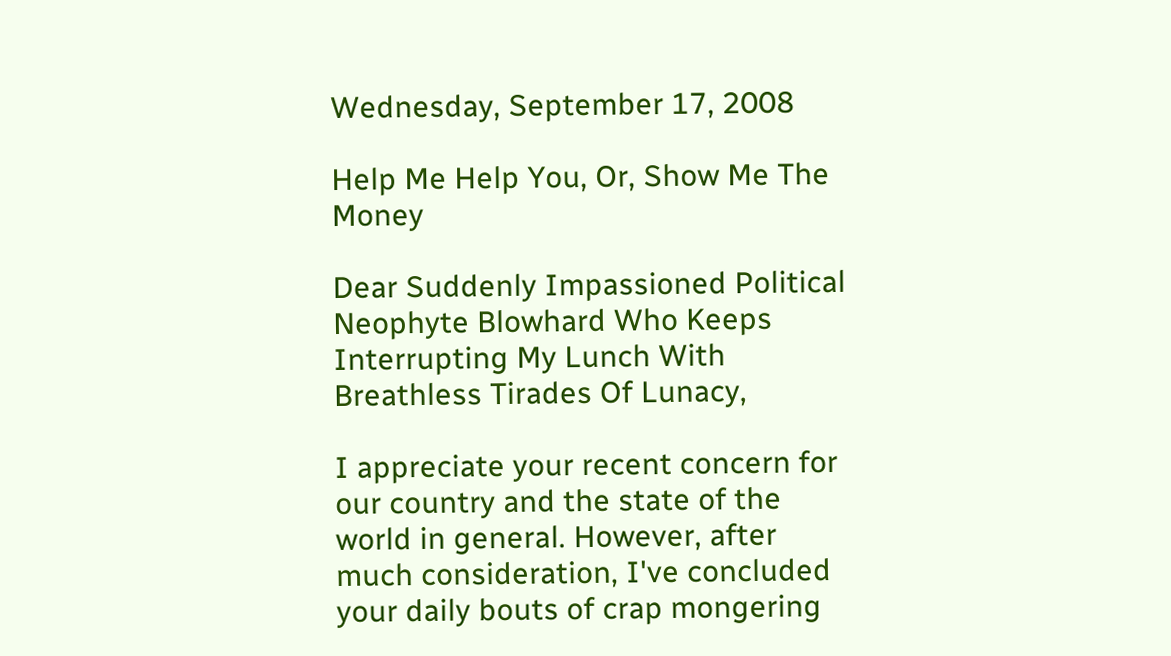Wednesday, September 17, 2008

Help Me Help You, Or, Show Me The Money

Dear Suddenly Impassioned Political Neophyte Blowhard Who Keeps Interrupting My Lunch With Breathless Tirades Of Lunacy,

I appreciate your recent concern for our country and the state of the world in general. However, after much consideration, I've concluded your daily bouts of crap mongering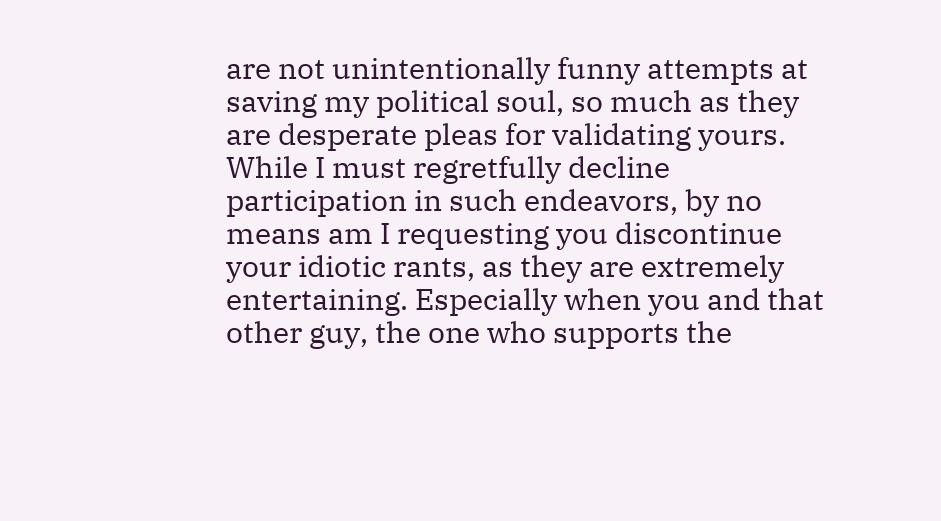are not unintentionally funny attempts at saving my political soul, so much as they are desperate pleas for validating yours. While I must regretfully decline participation in such endeavors, by no means am I requesting you discontinue your idiotic rants, as they are extremely entertaining. Especially when you and that other guy, the one who supports the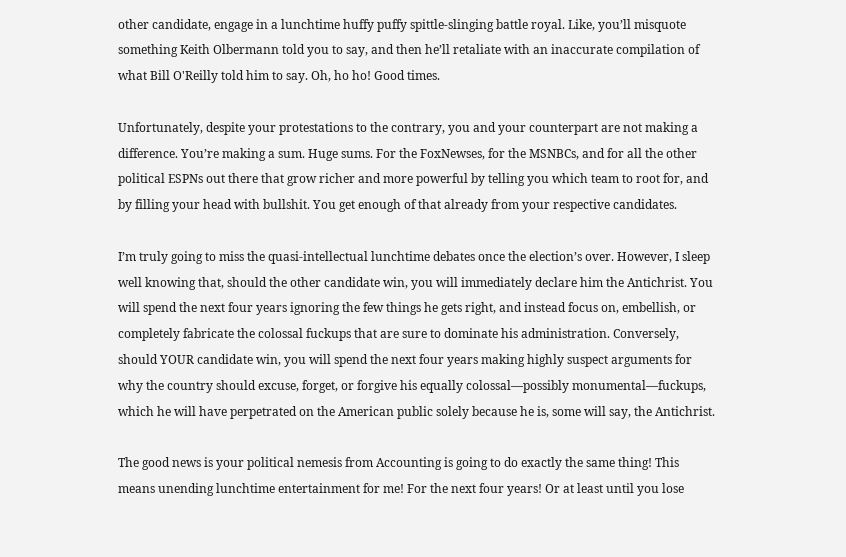other candidate, engage in a lunchtime huffy puffy spittle-slinging battle royal. Like, you’ll misquote something Keith Olbermann told you to say, and then he’ll retaliate with an inaccurate compilation of what Bill O'Reilly told him to say. Oh, ho ho! Good times.

Unfortunately, despite your protestations to the contrary, you and your counterpart are not making a difference. You’re making a sum. Huge sums. For the FoxNewses, for the MSNBCs, and for all the other political ESPNs out there that grow richer and more powerful by telling you which team to root for, and by filling your head with bullshit. You get enough of that already from your respective candidates.

I’m truly going to miss the quasi-intellectual lunchtime debates once the election’s over. However, I sleep well knowing that, should the other candidate win, you will immediately declare him the Antichrist. You will spend the next four years ignoring the few things he gets right, and instead focus on, embellish, or completely fabricate the colossal fuckups that are sure to dominate his administration. Conversely, should YOUR candidate win, you will spend the next four years making highly suspect arguments for why the country should excuse, forget, or forgive his equally colossal—possibly monumental—fuckups, which he will have perpetrated on the American public solely because he is, some will say, the Antichrist.

The good news is your political nemesis from Accounting is going to do exactly the same thing! This means unending lunchtime entertainment for me! For the next four years! Or at least until you lose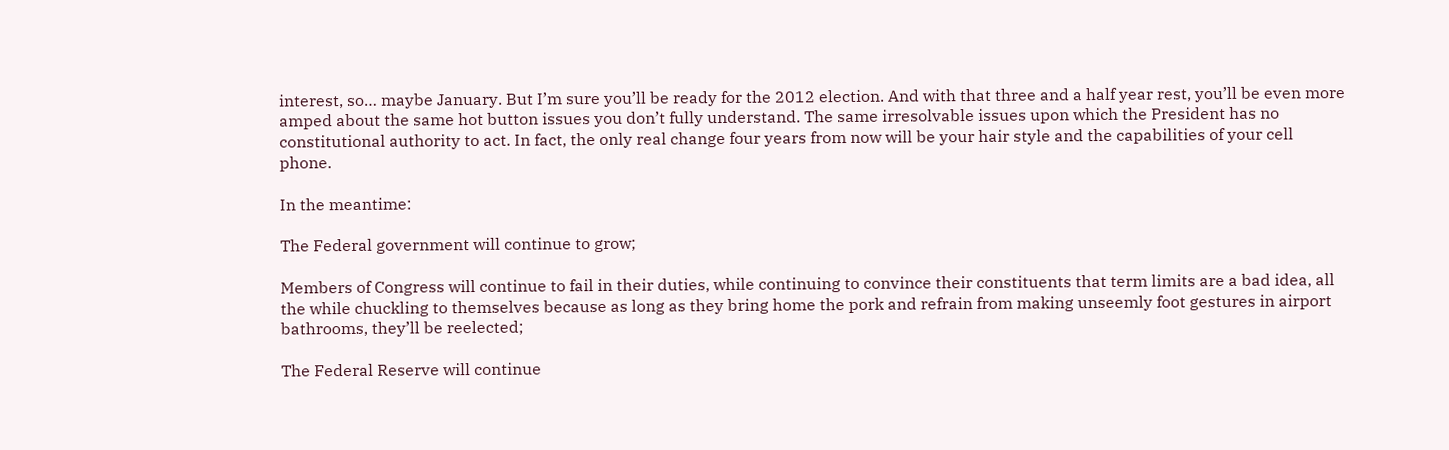interest, so… maybe January. But I’m sure you’ll be ready for the 2012 election. And with that three and a half year rest, you’ll be even more amped about the same hot button issues you don’t fully understand. The same irresolvable issues upon which the President has no constitutional authority to act. In fact, the only real change four years from now will be your hair style and the capabilities of your cell phone.

In the meantime:

The Federal government will continue to grow;

Members of Congress will continue to fail in their duties, while continuing to convince their constituents that term limits are a bad idea, all the while chuckling to themselves because as long as they bring home the pork and refrain from making unseemly foot gestures in airport bathrooms, they’ll be reelected;

The Federal Reserve will continue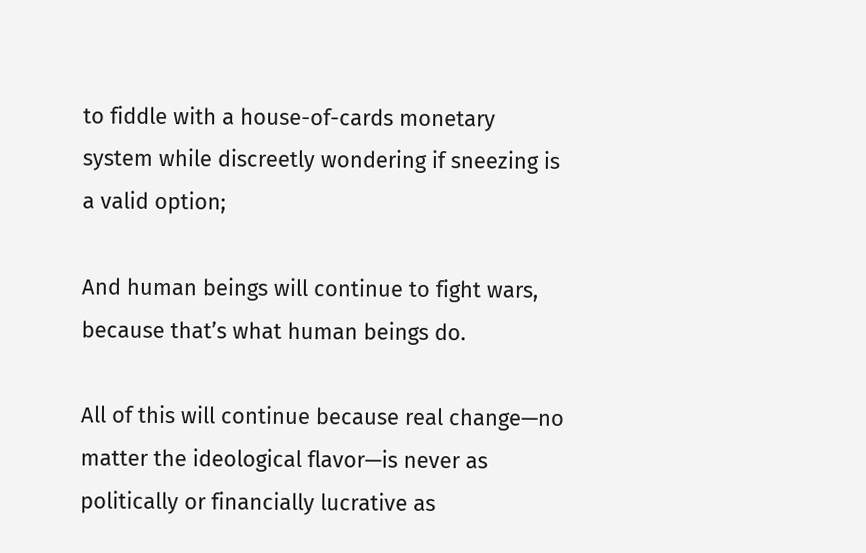to fiddle with a house-of-cards monetary system while discreetly wondering if sneezing is a valid option;

And human beings will continue to fight wars, because that’s what human beings do.

All of this will continue because real change—no matter the ideological flavor—is never as politically or financially lucrative as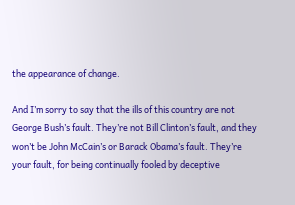the appearance of change.

And I’m sorry to say that the ills of this country are not George Bush’s fault. They’re not Bill Clinton’s fault, and they won’t be John McCain’s or Barack Obama’s fault. They’re your fault, for being continually fooled by deceptive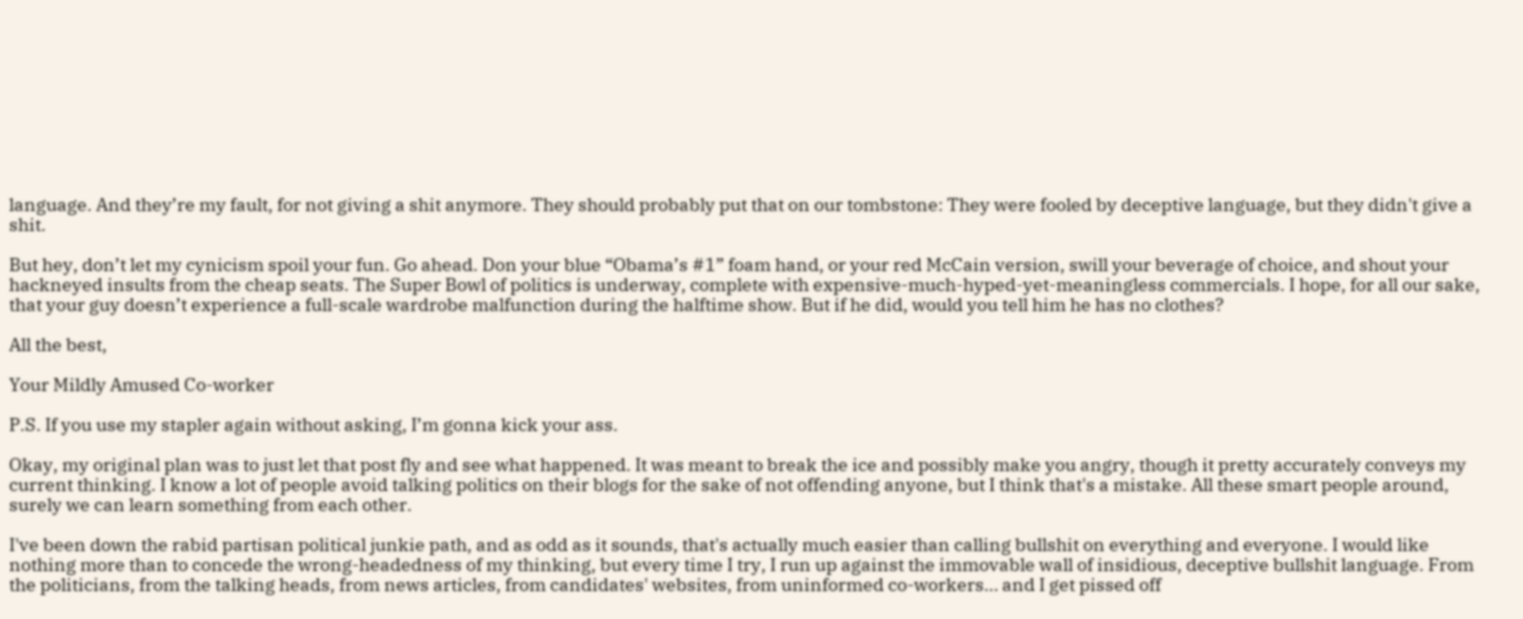language. And they’re my fault, for not giving a shit anymore. They should probably put that on our tombstone: They were fooled by deceptive language, but they didn't give a shit.

But hey, don’t let my cynicism spoil your fun. Go ahead. Don your blue “Obama’s #1” foam hand, or your red McCain version, swill your beverage of choice, and shout your hackneyed insults from the cheap seats. The Super Bowl of politics is underway, complete with expensive-much-hyped-yet-meaningless commercials. I hope, for all our sake, that your guy doesn’t experience a full-scale wardrobe malfunction during the halftime show. But if he did, would you tell him he has no clothes?

All the best,

Your Mildly Amused Co-worker

P.S. If you use my stapler again without asking, I’m gonna kick your ass.

Okay, my original plan was to just let that post fly and see what happened. It was meant to break the ice and possibly make you angry, though it pretty accurately conveys my current thinking. I know a lot of people avoid talking politics on their blogs for the sake of not offending anyone, but I think that's a mistake. All these smart people around, surely we can learn something from each other.

I've been down the rabid partisan political junkie path, and as odd as it sounds, that's actually much easier than calling bullshit on everything and everyone. I would like nothing more than to concede the wrong-headedness of my thinking, but every time I try, I run up against the immovable wall of insidious, deceptive bullshit language. From the politicians, from the talking heads, from news articles, from candidates' websites, from uninformed co-workers… and I get pissed off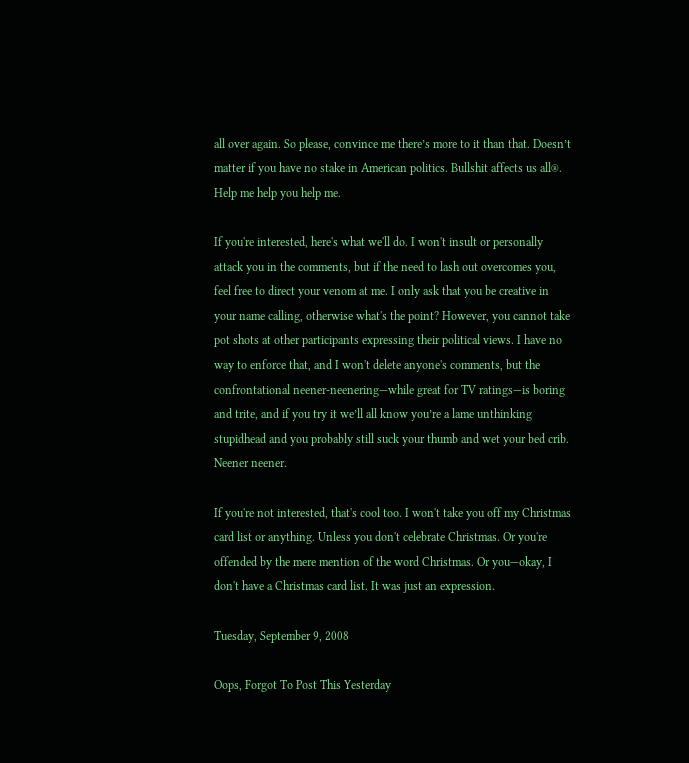all over again. So please, convince me there’s more to it than that. Doesn’t matter if you have no stake in American politics. Bullshit affects us all®. Help me help you help me.

If you're interested, here's what we'll do. I won't insult or personally attack you in the comments, but if the need to lash out overcomes you, feel free to direct your venom at me. I only ask that you be creative in your name calling, otherwise what's the point? However, you cannot take pot shots at other participants expressing their political views. I have no way to enforce that, and I won't delete anyone's comments, but the confrontational neener-neenering—while great for TV ratings—is boring and trite, and if you try it we’ll all know you’re a lame unthinking stupidhead and you probably still suck your thumb and wet your bed crib. Neener neener.

If you're not interested, that's cool too. I won't take you off my Christmas card list or anything. Unless you don't celebrate Christmas. Or you're offended by the mere mention of the word Christmas. Or you—okay, I don't have a Christmas card list. It was just an expression.

Tuesday, September 9, 2008

Oops, Forgot To Post This Yesterday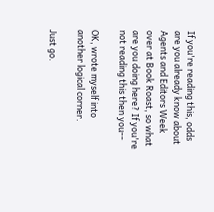If you're reading this, odds are you already know about Agents and Editors Week over at Book Roast, so what are you doing here? If you're not reading this then you--

OK, wrote myself into another logical corner.

Just go.